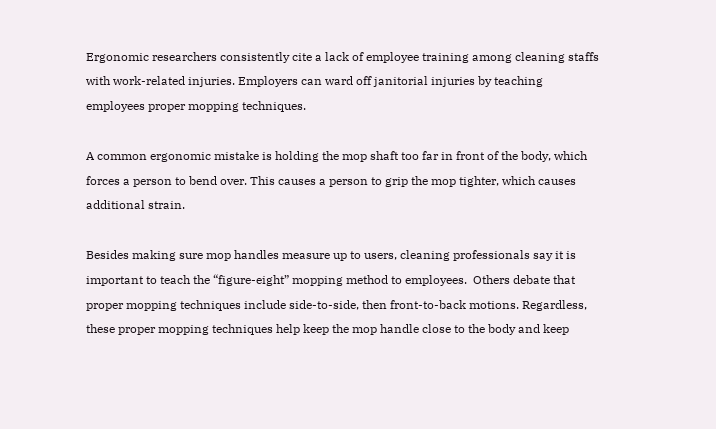Ergonomic researchers consistently cite a lack of employee training among cleaning staffs with work-related injuries. Employers can ward off janitorial injuries by teaching employees proper mopping techniques.

A common ergonomic mistake is holding the mop shaft too far in front of the body, which forces a person to bend over. This causes a person to grip the mop tighter, which causes additional strain.

Besides making sure mop handles measure up to users, cleaning professionals say it is important to teach the “figure-eight” mopping method to employees.  Others debate that proper mopping techniques include side-to-side, then front-to-back motions. Regardless, these proper mopping techniques help keep the mop handle close to the body and keep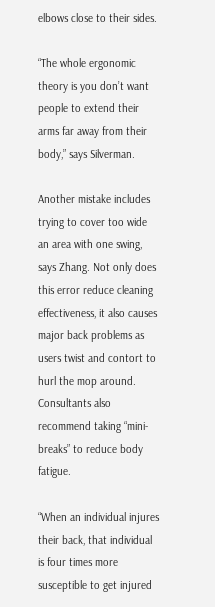elbows close to their sides.

“The whole ergonomic theory is you don’t want people to extend their arms far away from their body,” says Silverman.

Another mistake includes trying to cover too wide an area with one swing, says Zhang. Not only does this error reduce cleaning effectiveness, it also causes major back problems as users twist and contort to hurl the mop around. Consultants also recommend taking “mini-breaks” to reduce body fatigue.

“When an individual injures their back, that individual is four times more susceptible to get injured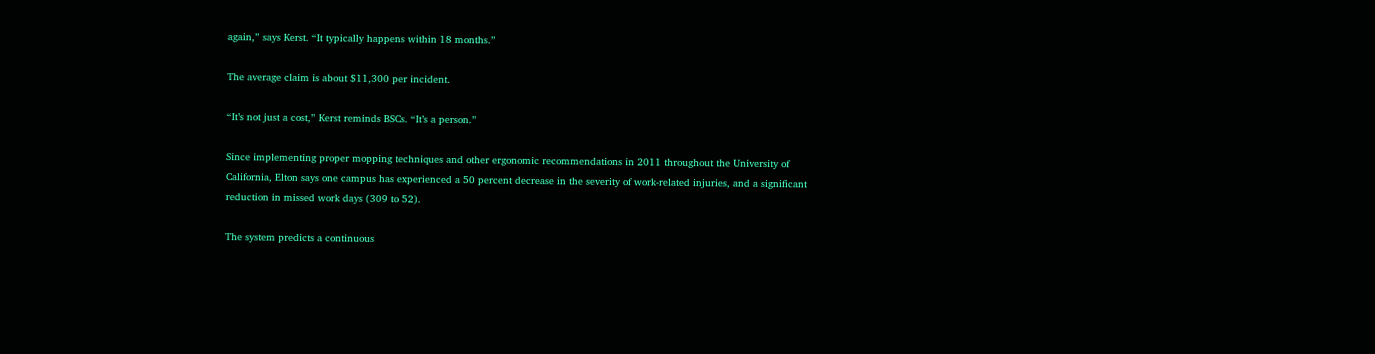again,” says Kerst. “It typically happens within 18 months.”

The average claim is about $11,300 per incident.

“It’s not just a cost,” Kerst reminds BSCs. “It’s a person.”

Since implementing proper mopping techniques and other ergonomic recommendations in 2011 throughout the University of California, Elton says one campus has experienced a 50 percent decrease in the severity of work-related injuries, and a significant reduction in missed work days (309 to 52).

The system predicts a continuous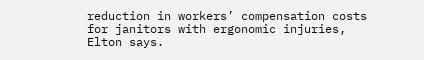reduction in workers’ compensation costs for janitors with ergonomic injuries, Elton says.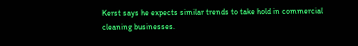Kerst says he expects similar trends to take hold in commercial cleaning businesses.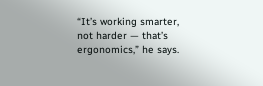“It’s working smarter, not harder — that’s ergonomics,” he says.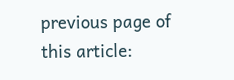previous page of this article: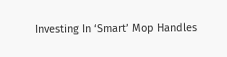Investing In ‘Smart’ Mop Handles